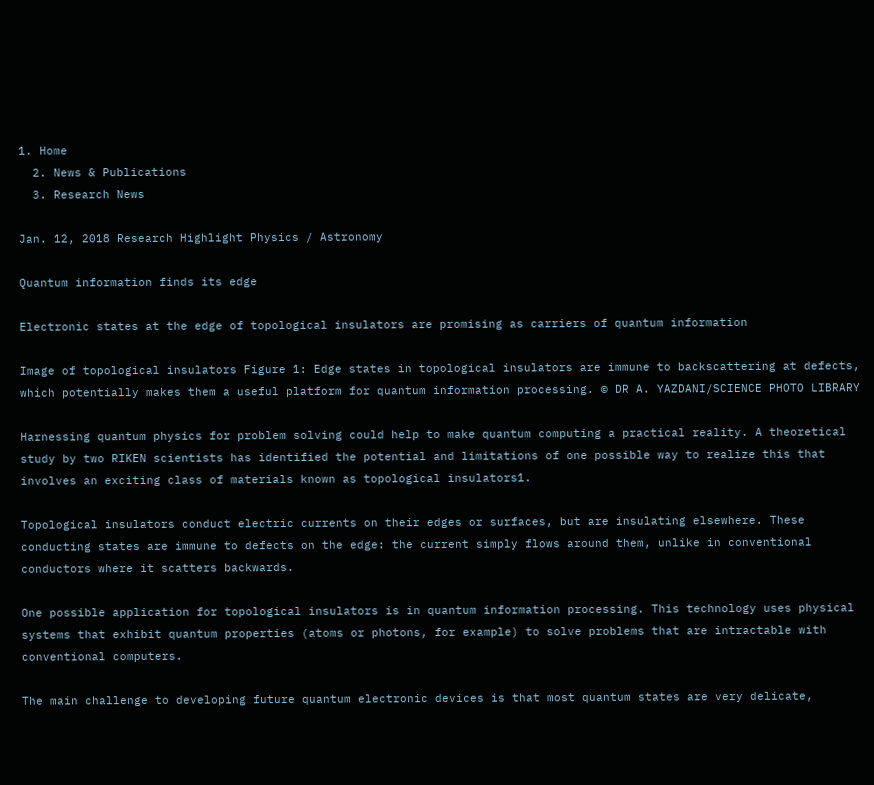1. Home
  2. News & Publications
  3. Research News

Jan. 12, 2018 Research Highlight Physics / Astronomy

Quantum information finds its edge

Electronic states at the edge of topological insulators are promising as carriers of quantum information

Image of topological insulators Figure 1: Edge states in topological insulators are immune to backscattering at defects, which potentially makes them a useful platform for quantum information processing. © DR A. YAZDANI/SCIENCE PHOTO LIBRARY

Harnessing quantum physics for problem solving could help to make quantum computing a practical reality. A theoretical study by two RIKEN scientists has identified the potential and limitations of one possible way to realize this that involves an exciting class of materials known as topological insulators1.

Topological insulators conduct electric currents on their edges or surfaces, but are insulating elsewhere. These conducting states are immune to defects on the edge: the current simply flows around them, unlike in conventional conductors where it scatters backwards.

One possible application for topological insulators is in quantum information processing. This technology uses physical systems that exhibit quantum properties (atoms or photons, for example) to solve problems that are intractable with conventional computers.

The main challenge to developing future quantum electronic devices is that most quantum states are very delicate,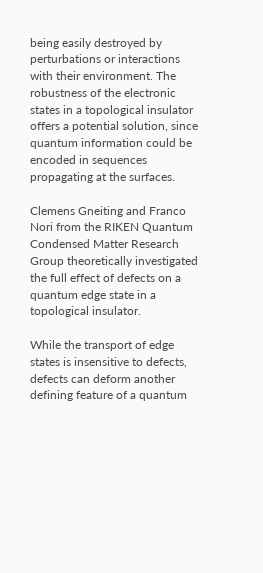being easily destroyed by perturbations or interactions with their environment. The robustness of the electronic states in a topological insulator offers a potential solution, since quantum information could be encoded in sequences propagating at the surfaces.

Clemens Gneiting and Franco Nori from the RIKEN Quantum Condensed Matter Research Group theoretically investigated the full effect of defects on a quantum edge state in a topological insulator.

While the transport of edge states is insensitive to defects, defects can deform another defining feature of a quantum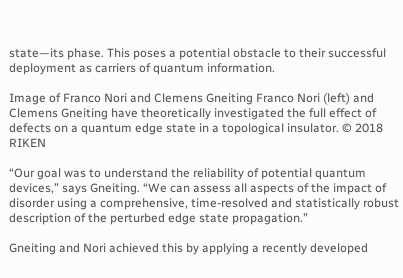state—its phase. This poses a potential obstacle to their successful deployment as carriers of quantum information.

Image of Franco Nori and Clemens Gneiting Franco Nori (left) and Clemens Gneiting have theoretically investigated the full effect of defects on a quantum edge state in a topological insulator. © 2018 RIKEN

“Our goal was to understand the reliability of potential quantum devices,” says Gneiting. “We can assess all aspects of the impact of disorder using a comprehensive, time-resolved and statistically robust description of the perturbed edge state propagation.”

Gneiting and Nori achieved this by applying a recently developed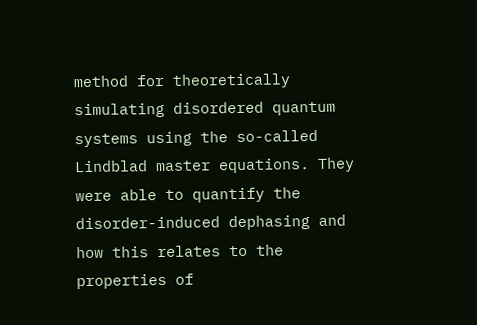method for theoretically simulating disordered quantum systems using the so-called Lindblad master equations. They were able to quantify the disorder-induced dephasing and how this relates to the properties of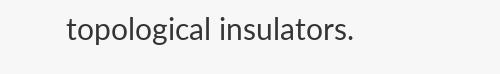topological insulators.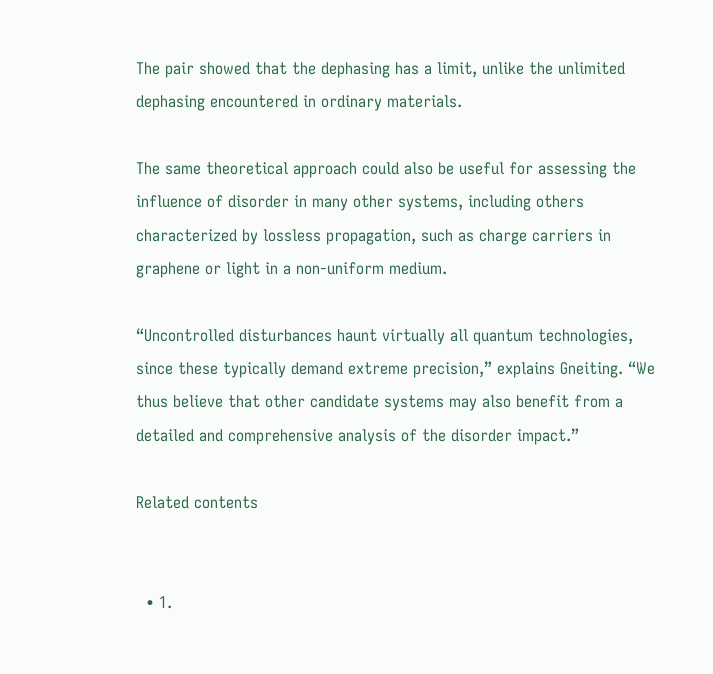The pair showed that the dephasing has a limit, unlike the unlimited dephasing encountered in ordinary materials.

The same theoretical approach could also be useful for assessing the influence of disorder in many other systems, including others characterized by lossless propagation, such as charge carriers in graphene or light in a non-uniform medium.

“Uncontrolled disturbances haunt virtually all quantum technologies, since these typically demand extreme precision,” explains Gneiting. “We thus believe that other candidate systems may also benefit from a detailed and comprehensive analysis of the disorder impact.”

Related contents


  • 1.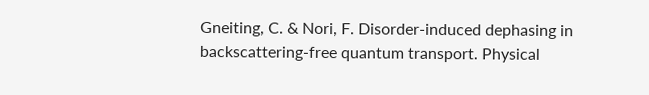Gneiting, C. & Nori, F. Disorder-induced dephasing in backscattering-free quantum transport. Physical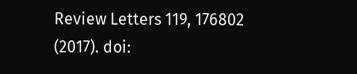Review Letters 119, 176802 (2017). doi: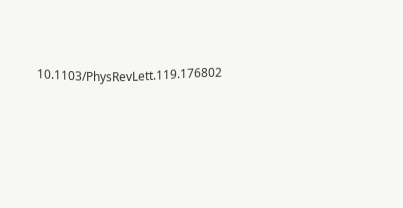10.1103/PhysRevLett.119.176802